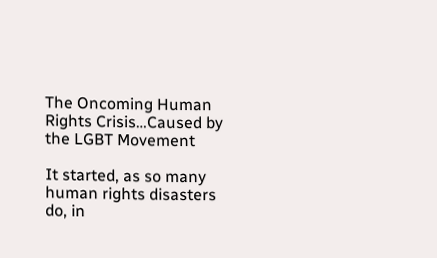The Oncoming Human Rights Crisis…Caused by the LGBT Movement

It started, as so many human rights disasters do, in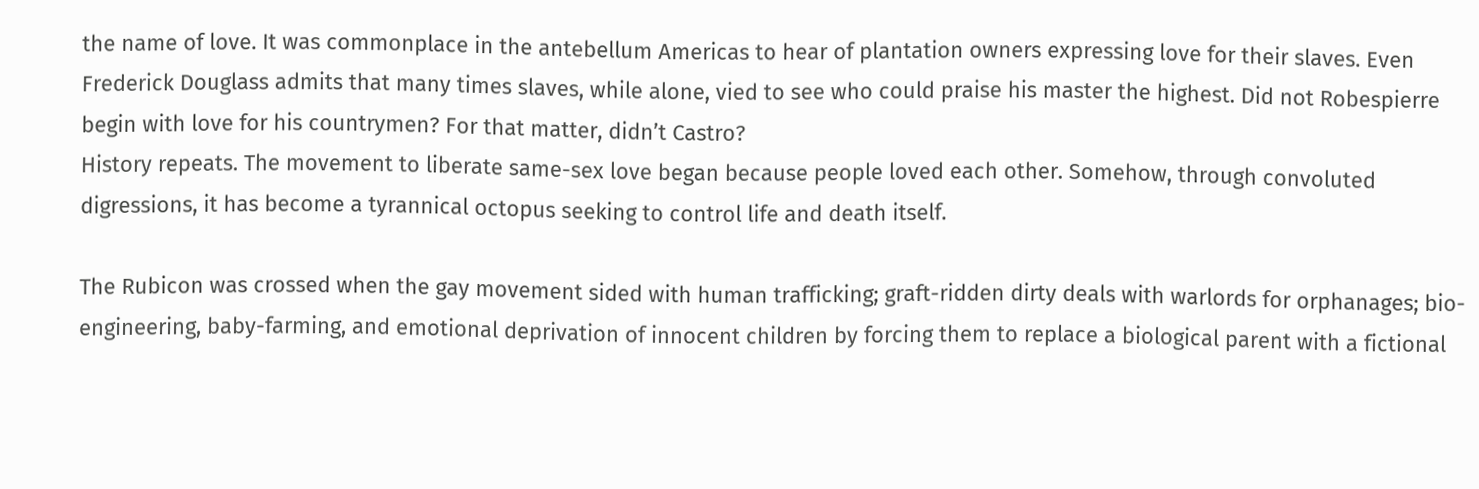the name of love. It was commonplace in the antebellum Americas to hear of plantation owners expressing love for their slaves. Even Frederick Douglass admits that many times slaves, while alone, vied to see who could praise his master the highest. Did not Robespierre begin with love for his countrymen? For that matter, didn’t Castro?
History repeats. The movement to liberate same-sex love began because people loved each other. Somehow, through convoluted digressions, it has become a tyrannical octopus seeking to control life and death itself.

The Rubicon was crossed when the gay movement sided with human trafficking; graft-ridden dirty deals with warlords for orphanages; bio-engineering, baby-farming, and emotional deprivation of innocent children by forcing them to replace a biological parent with a fictional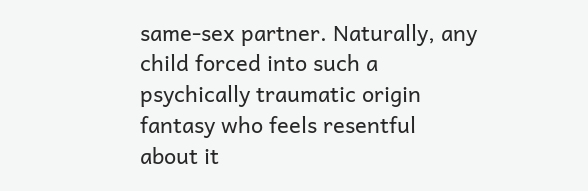same-sex partner. Naturally, any child forced into such a psychically traumatic origin fantasy who feels resentful about it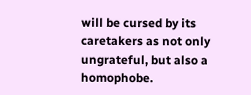will be cursed by its caretakers as not only ungrateful, but also a homophobe.